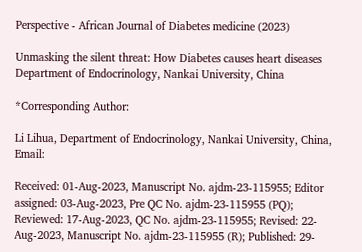Perspective - African Journal of Diabetes medicine (2023)

Unmasking the silent threat: How Diabetes causes heart diseases
Department of Endocrinology, Nankai University, China

*Corresponding Author:

Li Lihua, Department of Endocrinology, Nankai University, China, Email:

Received: 01-Aug-2023, Manuscript No. ajdm-23-115955; Editor assigned: 03-Aug-2023, Pre QC No. ajdm-23-115955 (PQ); Reviewed: 17-Aug-2023, QC No. ajdm-23-115955; Revised: 22-Aug-2023, Manuscript No. ajdm-23-115955 (R); Published: 29-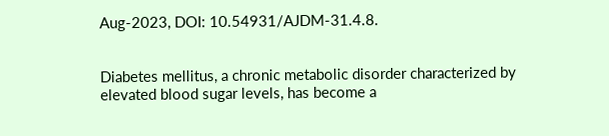Aug-2023, DOI: 10.54931/AJDM-31.4.8.


Diabetes mellitus, a chronic metabolic disorder characterized by elevated blood sugar levels, has become a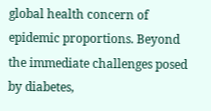global health concern of epidemic proportions. Beyond the immediate challenges posed by diabetes,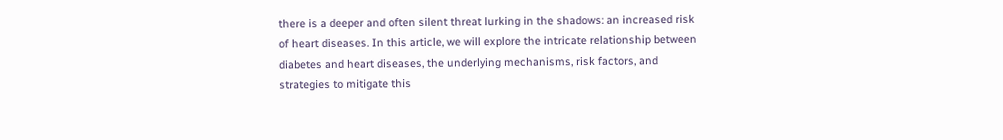there is a deeper and often silent threat lurking in the shadows: an increased risk of heart diseases. In this article, we will explore the intricate relationship between diabetes and heart diseases, the underlying mechanisms, risk factors, and strategies to mitigate this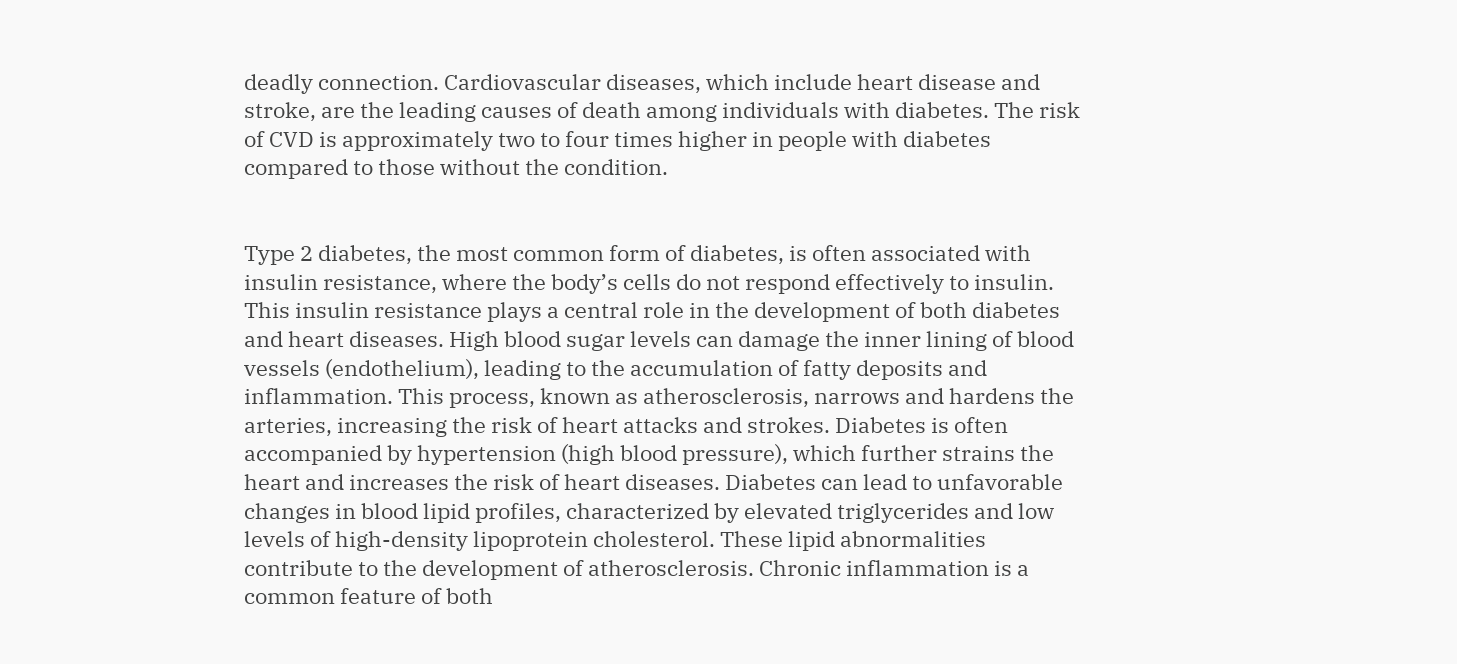deadly connection. Cardiovascular diseases, which include heart disease and stroke, are the leading causes of death among individuals with diabetes. The risk of CVD is approximately two to four times higher in people with diabetes compared to those without the condition.


Type 2 diabetes, the most common form of diabetes, is often associated with insulin resistance, where the body’s cells do not respond effectively to insulin. This insulin resistance plays a central role in the development of both diabetes and heart diseases. High blood sugar levels can damage the inner lining of blood vessels (endothelium), leading to the accumulation of fatty deposits and inflammation. This process, known as atherosclerosis, narrows and hardens the arteries, increasing the risk of heart attacks and strokes. Diabetes is often accompanied by hypertension (high blood pressure), which further strains the heart and increases the risk of heart diseases. Diabetes can lead to unfavorable changes in blood lipid profiles, characterized by elevated triglycerides and low levels of high-density lipoprotein cholesterol. These lipid abnormalities contribute to the development of atherosclerosis. Chronic inflammation is a common feature of both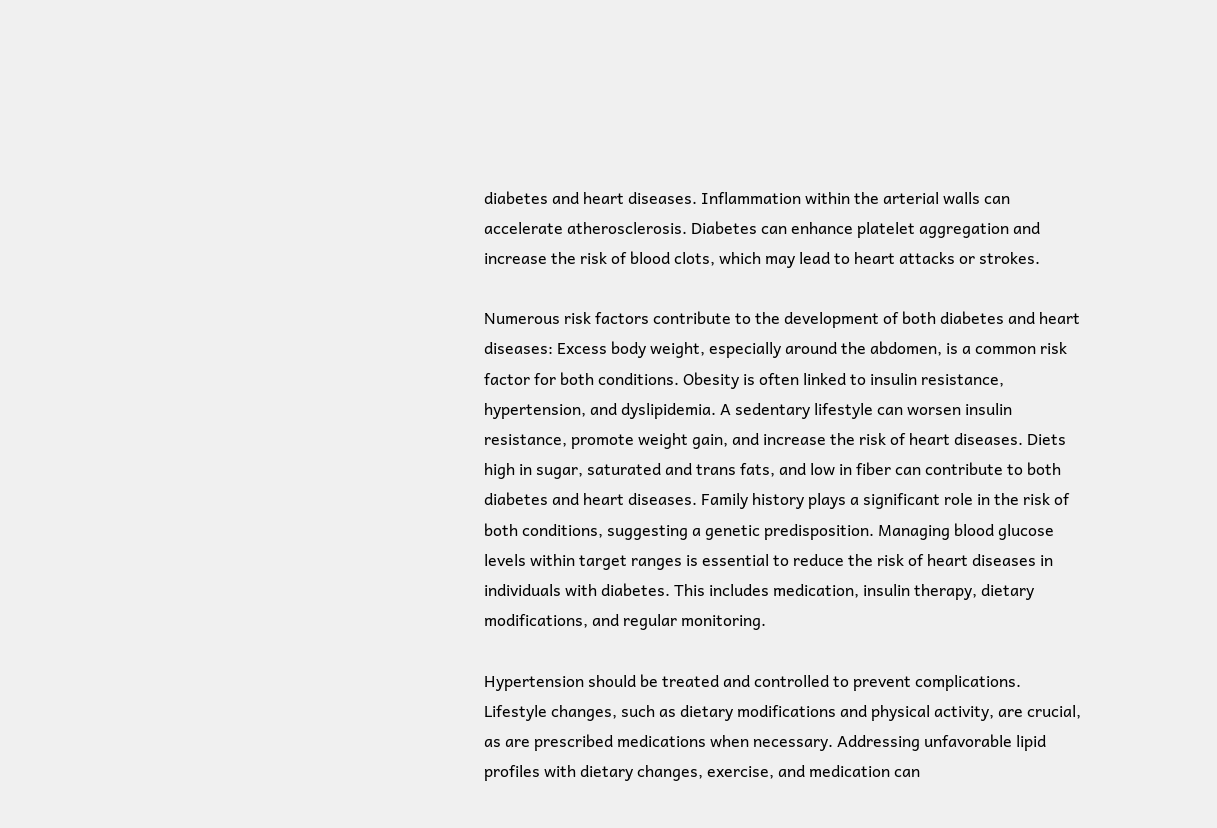diabetes and heart diseases. Inflammation within the arterial walls can accelerate atherosclerosis. Diabetes can enhance platelet aggregation and increase the risk of blood clots, which may lead to heart attacks or strokes.

Numerous risk factors contribute to the development of both diabetes and heart diseases: Excess body weight, especially around the abdomen, is a common risk factor for both conditions. Obesity is often linked to insulin resistance, hypertension, and dyslipidemia. A sedentary lifestyle can worsen insulin resistance, promote weight gain, and increase the risk of heart diseases. Diets high in sugar, saturated and trans fats, and low in fiber can contribute to both diabetes and heart diseases. Family history plays a significant role in the risk of both conditions, suggesting a genetic predisposition. Managing blood glucose levels within target ranges is essential to reduce the risk of heart diseases in individuals with diabetes. This includes medication, insulin therapy, dietary modifications, and regular monitoring.

Hypertension should be treated and controlled to prevent complications. Lifestyle changes, such as dietary modifications and physical activity, are crucial, as are prescribed medications when necessary. Addressing unfavorable lipid profiles with dietary changes, exercise, and medication can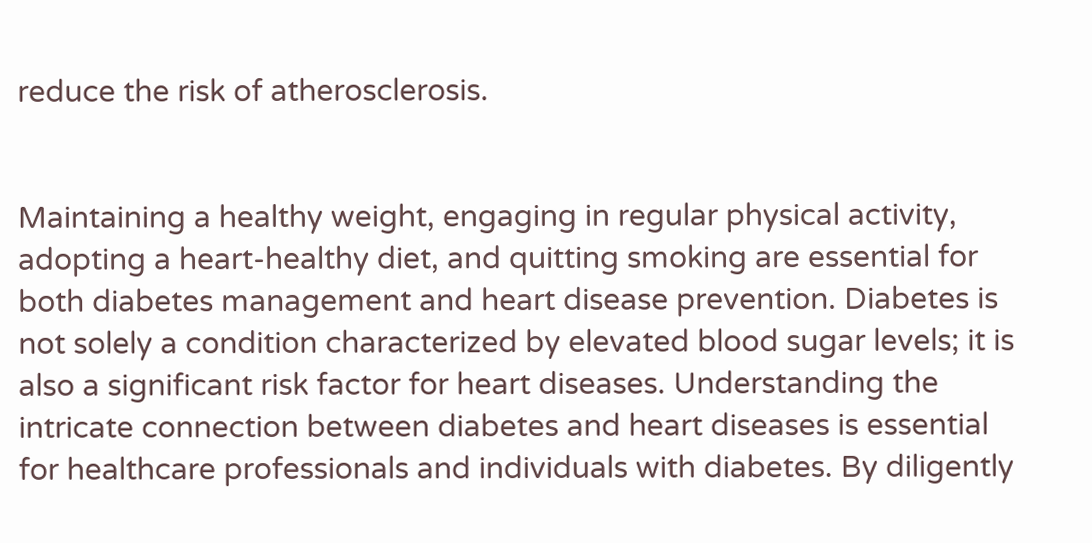reduce the risk of atherosclerosis.


Maintaining a healthy weight, engaging in regular physical activity, adopting a heart-healthy diet, and quitting smoking are essential for both diabetes management and heart disease prevention. Diabetes is not solely a condition characterized by elevated blood sugar levels; it is also a significant risk factor for heart diseases. Understanding the intricate connection between diabetes and heart diseases is essential for healthcare professionals and individuals with diabetes. By diligently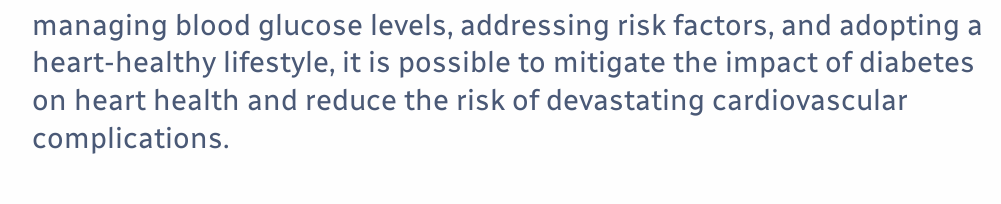managing blood glucose levels, addressing risk factors, and adopting a heart-healthy lifestyle, it is possible to mitigate the impact of diabetes on heart health and reduce the risk of devastating cardiovascular complications.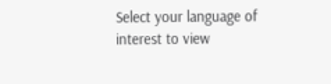Select your language of interest to view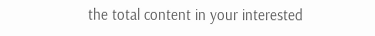the total content in your interested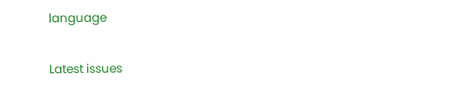language

Latest issues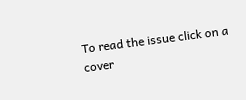To read the issue click on a cover